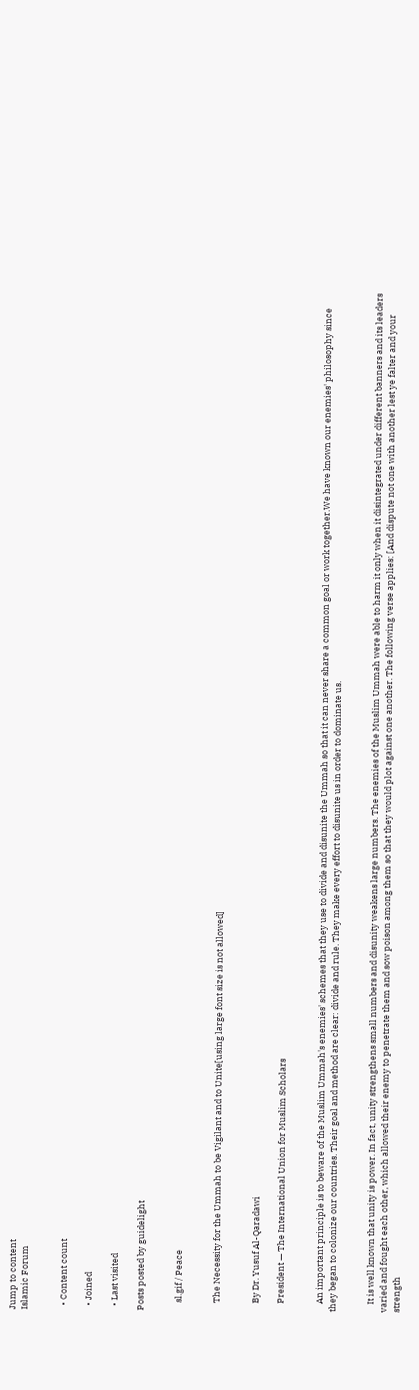Jump to content
Islamic Forum


  • Content count

  • Joined

  • Last visited

Posts posted by guidelight


    sl.gif / Peace


    The Necessity for the Ummah to be Vigilant and to Unite[using large font size is not allowed]


    By Dr. Yusuf Al-Qaradawi

    President — The International Union for Muslim Scholars


    An important principle is to beware of the Muslim Ummah's enemies' schemes that they use to divide and disunite the Ummah so that it can never share a common goal or work together.We have known our enemies' philosophy since they began to colonize our countries. Their goal and method are clear: divide and rule. They make every effort to disunite us in order to dominate us.


    It is well known that unity is power. In fact, unity strengthens small numbers and disunity weakens large numbers. The enemies of the Muslim Ummah were able to harm it only when it disintegrated under different banners and its leaders varied and fought each other, which allowed their enemy to penetrate them and sow poison among them so that they would plot against one another. The following verse applies: [And dispute not one with another lest ye falter and your strength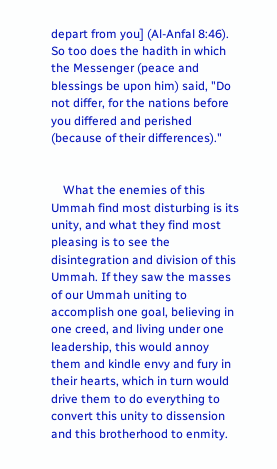depart from you] (Al-Anfal 8:46). So too does the hadith in which the Messenger (peace and blessings be upon him) said, "Do not differ, for the nations before you differed and perished (because of their differences)."


    What the enemies of this Ummah find most disturbing is its unity, and what they find most pleasing is to see the disintegration and division of this Ummah. If they saw the masses of our Ummah uniting to accomplish one goal, believing in one creed, and living under one leadership, this would annoy them and kindle envy and fury in their hearts, which in turn would drive them to do everything to convert this unity to dissension and this brotherhood to enmity.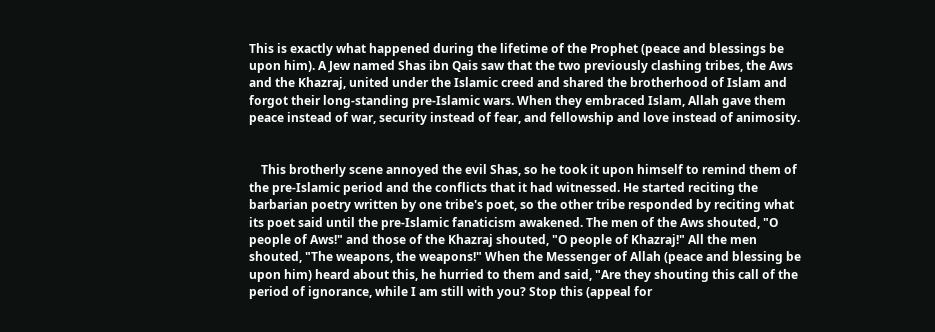This is exactly what happened during the lifetime of the Prophet (peace and blessings be upon him). A Jew named Shas ibn Qais saw that the two previously clashing tribes, the Aws and the Khazraj, united under the Islamic creed and shared the brotherhood of Islam and forgot their long-standing pre-Islamic wars. When they embraced Islam, Allah gave them peace instead of war, security instead of fear, and fellowship and love instead of animosity.


    This brotherly scene annoyed the evil Shas, so he took it upon himself to remind them of the pre-Islamic period and the conflicts that it had witnessed. He started reciting the barbarian poetry written by one tribe's poet, so the other tribe responded by reciting what its poet said until the pre-Islamic fanaticism awakened. The men of the Aws shouted, "O people of Aws!" and those of the Khazraj shouted, "O people of Khazraj!" All the men shouted, "The weapons, the weapons!" When the Messenger of Allah (peace and blessing be upon him) heard about this, he hurried to them and said, "Are they shouting this call of the period of ignorance, while I am still with you? Stop this (appeal for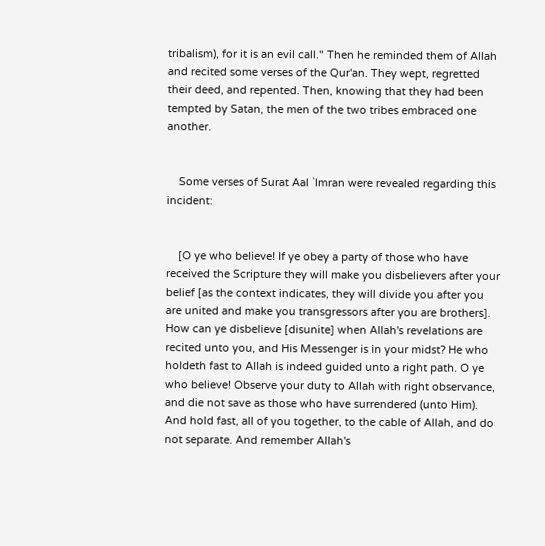tribalism), for it is an evil call." Then he reminded them of Allah and recited some verses of the Qur'an. They wept, regretted their deed, and repented. Then, knowing that they had been tempted by Satan, the men of the two tribes embraced one another.


    Some verses of Surat Aal `Imran were revealed regarding this incident:


    [O ye who believe! If ye obey a party of those who have received the Scripture they will make you disbelievers after your belief [as the context indicates, they will divide you after you are united and make you transgressors after you are brothers]. How can ye disbelieve [disunite] when Allah's revelations are recited unto you, and His Messenger is in your midst? He who holdeth fast to Allah is indeed guided unto a right path. O ye who believe! Observe your duty to Allah with right observance, and die not save as those who have surrendered (unto Him). And hold fast, all of you together, to the cable of Allah, and do not separate. And remember Allah's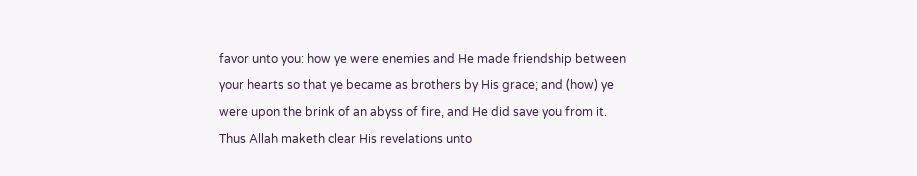favor unto you: how ye were enemies and He made friendship between your hearts so that ye became as brothers by His grace; and (how) ye were upon the brink of an abyss of fire, and He did save you from it. Thus Allah maketh clear His revelations unto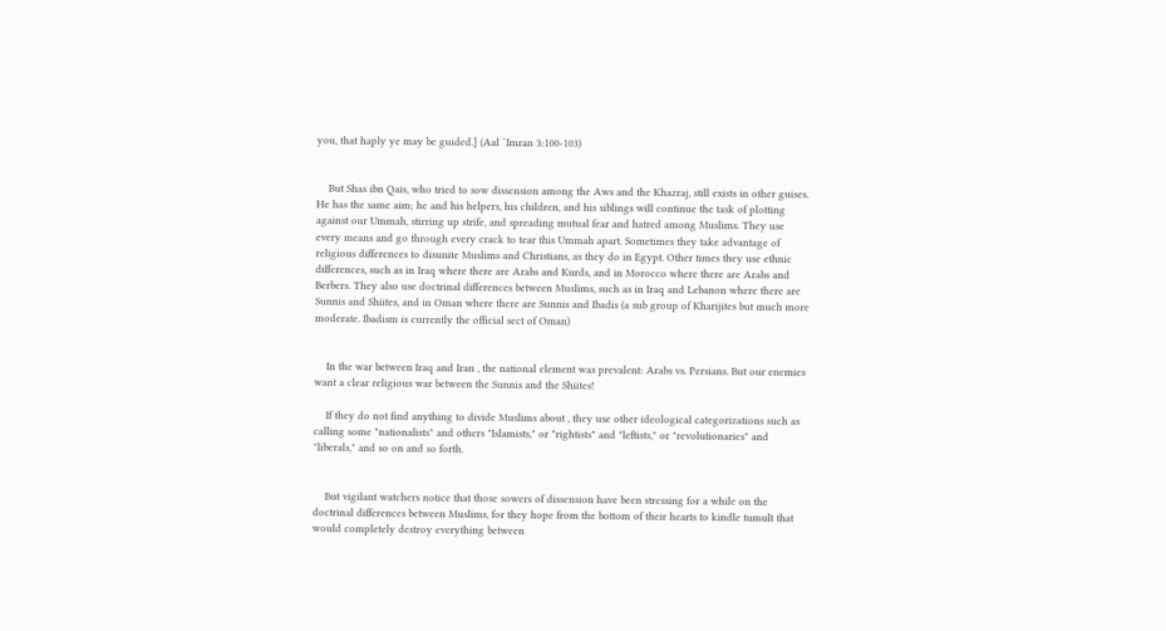you, that haply ye may be guided.] (Aal `Imran 3:100-103)


    But Shas ibn Qais, who tried to sow dissension among the Aws and the Khazraj, still exists in other guises. He has the same aim; he and his helpers, his children, and his siblings will continue the task of plotting against our Ummah, stirring up strife, and spreading mutual fear and hatred among Muslims. They use every means and go through every crack to tear this Ummah apart. Sometimes they take advantage of religious differences to disunite Muslims and Christians, as they do in Egypt. Other times they use ethnic differences, such as in Iraq where there are Arabs and Kurds, and in Morocco where there are Arabs and Berbers. They also use doctrinal differences between Muslims, such as in Iraq and Lebanon where there are Sunnis and Shiites, and in Oman where there are Sunnis and Ibadis (a sub group of Kharijites but much more moderate. Ibadism is currently the official sect of Oman)


    In the war between Iraq and Iran , the national element was prevalent: Arabs vs. Persians. But our enemies want a clear religious war between the Sunnis and the Shiites!

    If they do not find anything to divide Muslims about , they use other ideological categorizations such as calling some "nationalists" and others "Islamists," or "rightists" and "leftists," or "revolutionaries" and "liberals," and so on and so forth.


    But vigilant watchers notice that those sowers of dissension have been stressing for a while on the doctrinal differences between Muslims, for they hope from the bottom of their hearts to kindle tumult that would completely destroy everything between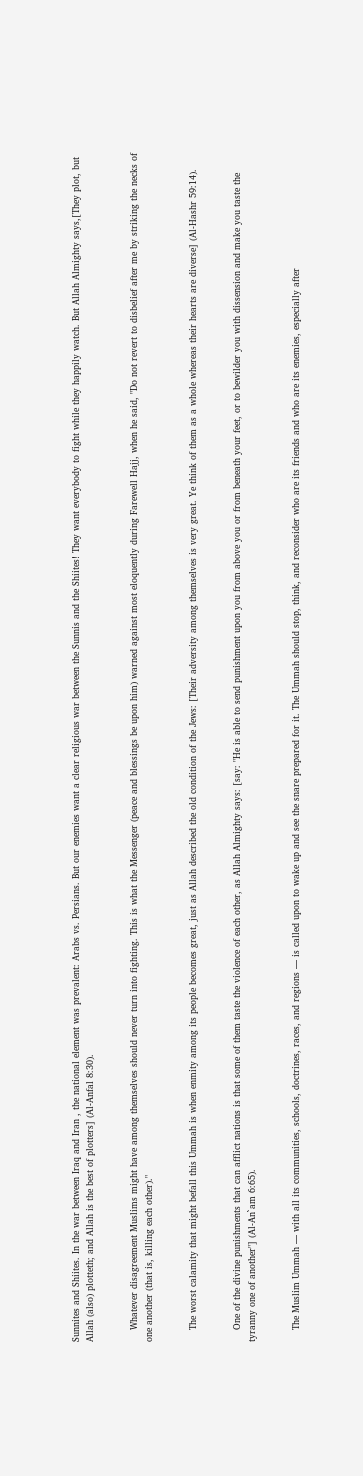Sunnites and Shiites. In the war between Iraq and Iran , the national element was prevalent: Arabs vs. Persians. But our enemies want a clear religious war between the Sunnis and the Shiites! They want everybody to fight while they happily watch. But Allah Almighty says,[They plot, but Allah (also) plotteth; and Allah is the best of plotters] (Al-Anfal 8:30).


    Whatever disagreement Muslims might have among themselves should never turn into fighting. This is what the Messenger (peace and blessings be upon him) warned against most eloquently during Farewell Hajj, when he said, "Do not revert to disbelief after me by striking the necks of one another (that is, killing each other)."


    The worst calamity that might befall this Ummah is when enmity among its people becomes great, just as Allah described the old condition of the Jews: [Their adversity among themselves is very great. Ye think of them as a whole whereas their hearts are diverse] (Al-Hashr 59:14).


    One of the divine punishments that can afflict nations is that some of them taste the violence of each other, as Allah Almighty says: [say: "He is able to send punishment upon you from above you or from beneath your feet, or to bewilder you with dissension and make you taste the tyranny one of another"] (Al-An`am 6:65).


    The Muslim Ummah — with all its communities, schools, doctrines, races, and regions — is called upon to wake up and see the snare prepared for it. The Ummah should stop, think, and reconsider who are its friends and who are its enemies, especially after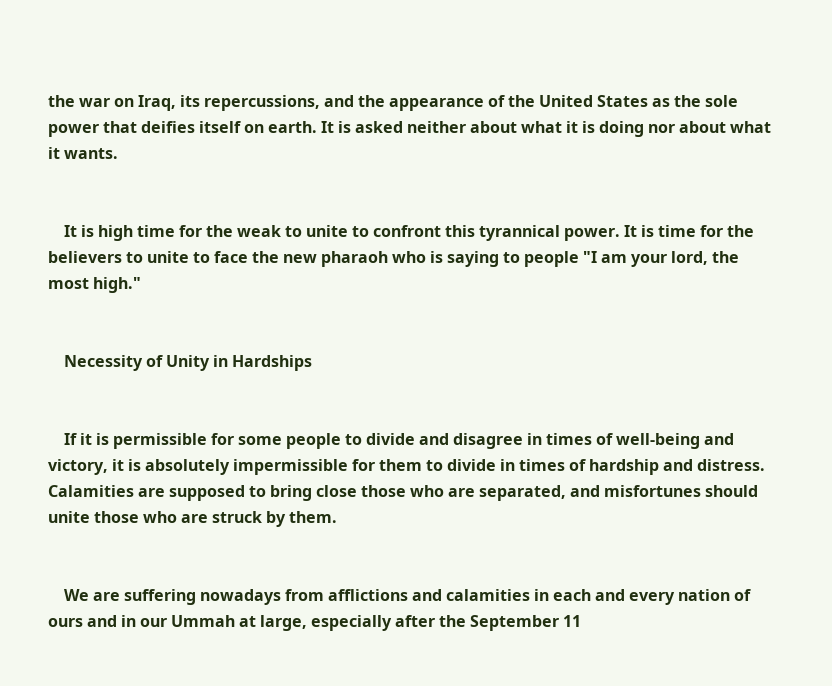the war on Iraq, its repercussions, and the appearance of the United States as the sole power that deifies itself on earth. It is asked neither about what it is doing nor about what it wants.


    It is high time for the weak to unite to confront this tyrannical power. It is time for the believers to unite to face the new pharaoh who is saying to people "I am your lord, the most high."


    Necessity of Unity in Hardships


    If it is permissible for some people to divide and disagree in times of well-being and victory, it is absolutely impermissible for them to divide in times of hardship and distress. Calamities are supposed to bring close those who are separated, and misfortunes should unite those who are struck by them.


    We are suffering nowadays from afflictions and calamities in each and every nation of ours and in our Ummah at large, especially after the September 11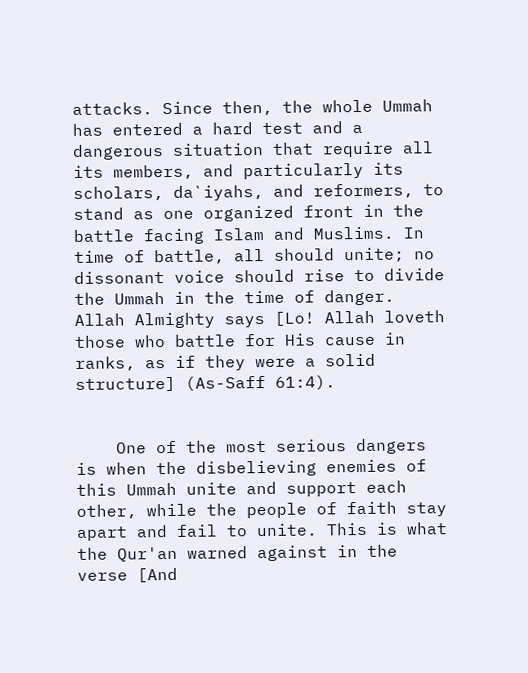attacks. Since then, the whole Ummah has entered a hard test and a dangerous situation that require all its members, and particularly its scholars, da`iyahs, and reformers, to stand as one organized front in the battle facing Islam and Muslims. In time of battle, all should unite; no dissonant voice should rise to divide the Ummah in the time of danger. Allah Almighty says [Lo! Allah loveth those who battle for His cause in ranks, as if they were a solid structure] (As-Saff 61:4).


    One of the most serious dangers is when the disbelieving enemies of this Ummah unite and support each other, while the people of faith stay apart and fail to unite. This is what the Qur'an warned against in the verse [And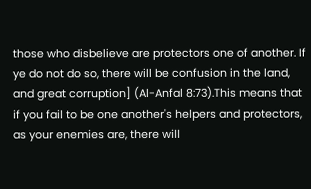those who disbelieve are protectors one of another. If ye do not do so, there will be confusion in the land, and great corruption] (Al-Anfal 8:73).This means that if you fail to be one another's helpers and protectors, as your enemies are, there will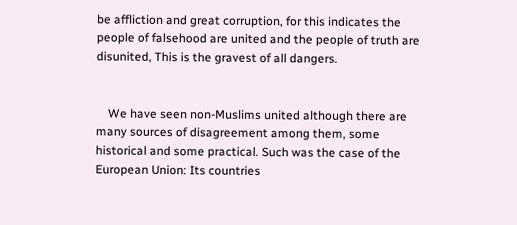be affliction and great corruption, for this indicates the people of falsehood are united and the people of truth are disunited, This is the gravest of all dangers.


    We have seen non-Muslims united although there are many sources of disagreement among them, some historical and some practical. Such was the case of the European Union: Its countries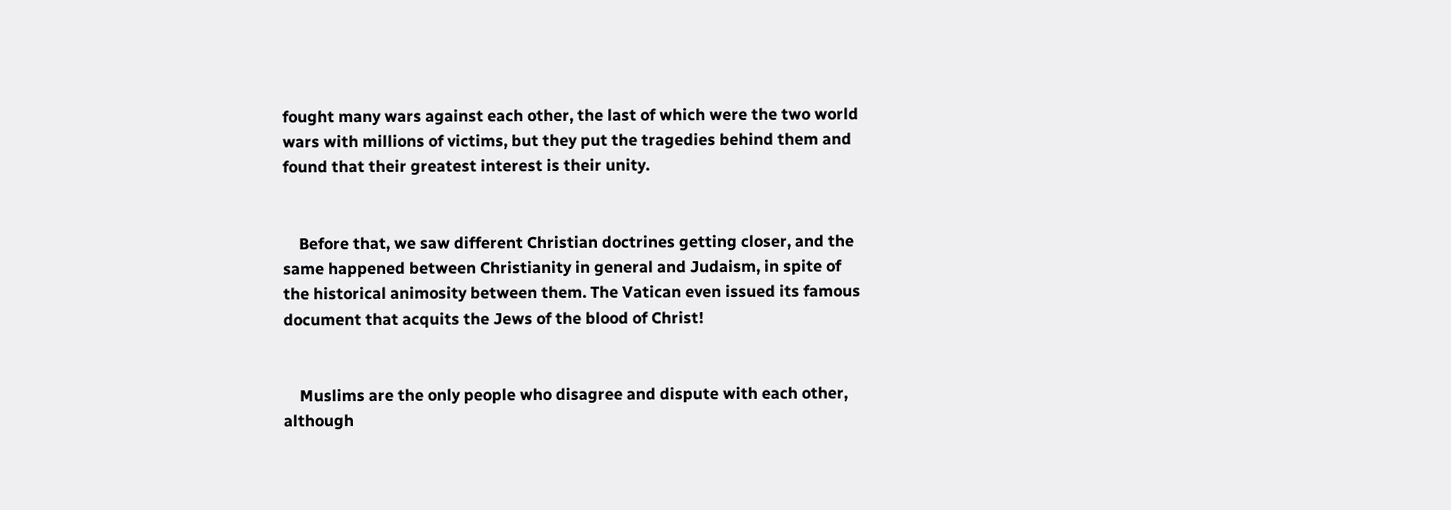fought many wars against each other, the last of which were the two world wars with millions of victims, but they put the tragedies behind them and found that their greatest interest is their unity.


    Before that, we saw different Christian doctrines getting closer, and the same happened between Christianity in general and Judaism, in spite of the historical animosity between them. The Vatican even issued its famous document that acquits the Jews of the blood of Christ!


    Muslims are the only people who disagree and dispute with each other, although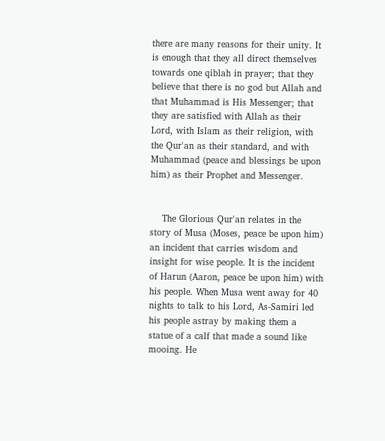there are many reasons for their unity. It is enough that they all direct themselves towards one qiblah in prayer; that they believe that there is no god but Allah and that Muhammad is His Messenger; that they are satisfied with Allah as their Lord, with Islam as their religion, with the Qur'an as their standard, and with Muhammad (peace and blessings be upon him) as their Prophet and Messenger.


    The Glorious Qur'an relates in the story of Musa (Moses, peace be upon him) an incident that carries wisdom and insight for wise people. It is the incident of Harun (Aaron, peace be upon him) with his people. When Musa went away for 40 nights to talk to his Lord, As-Samiri led his people astray by making them a statue of a calf that made a sound like mooing. He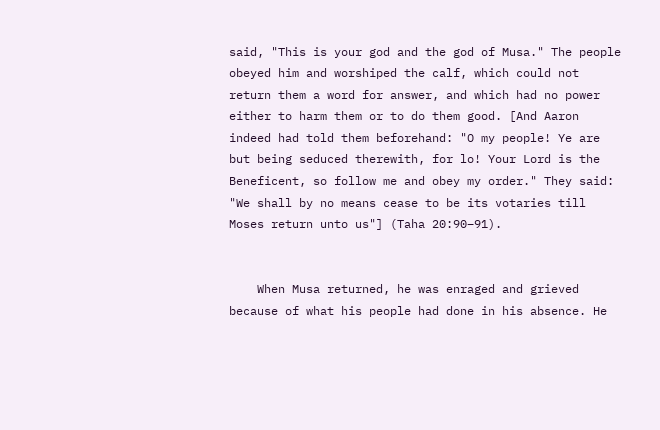said, "This is your god and the god of Musa." The people obeyed him and worshiped the calf, which could not return them a word for answer, and which had no power either to harm them or to do them good. [And Aaron indeed had told them beforehand: "O my people! Ye are but being seduced therewith, for lo! Your Lord is the Beneficent, so follow me and obey my order." They said: "We shall by no means cease to be its votaries till Moses return unto us"] (Taha 20:90–91).


    When Musa returned, he was enraged and grieved because of what his people had done in his absence. He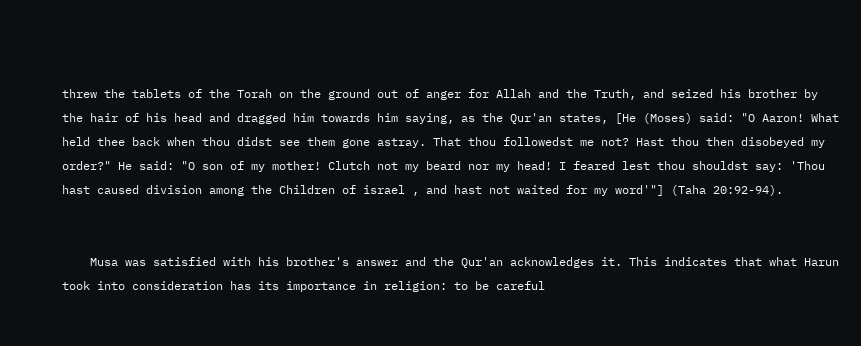threw the tablets of the Torah on the ground out of anger for Allah and the Truth, and seized his brother by the hair of his head and dragged him towards him saying, as the Qur'an states, [He (Moses) said: "O Aaron! What held thee back when thou didst see them gone astray. That thou followedst me not? Hast thou then disobeyed my order?" He said: "O son of my mother! Clutch not my beard nor my head! I feared lest thou shouldst say: 'Thou hast caused division among the Children of israel , and hast not waited for my word'"] (Taha 20:92-94).


    Musa was satisfied with his brother's answer and the Qur'an acknowledges it. This indicates that what Harun took into consideration has its importance in religion: to be careful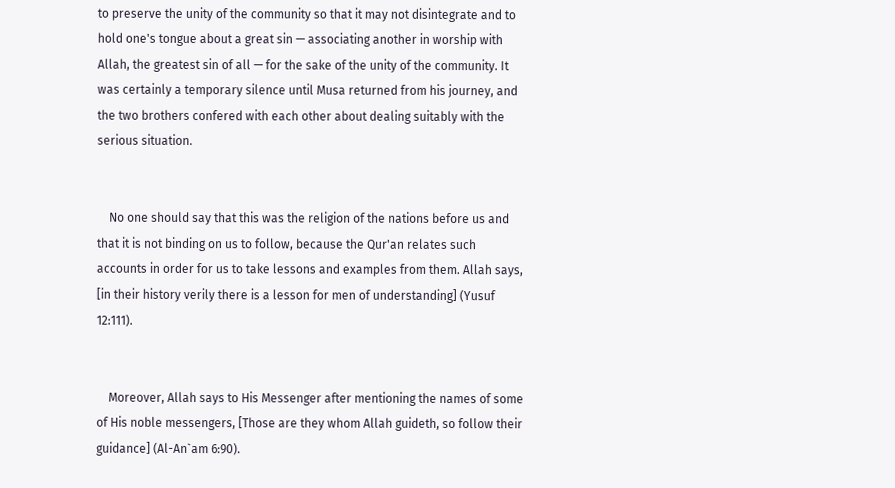to preserve the unity of the community so that it may not disintegrate and to hold one's tongue about a great sin — associating another in worship with Allah, the greatest sin of all — for the sake of the unity of the community. It was certainly a temporary silence until Musa returned from his journey, and the two brothers confered with each other about dealing suitably with the serious situation.


    No one should say that this was the religion of the nations before us and that it is not binding on us to follow, because the Qur'an relates such accounts in order for us to take lessons and examples from them. Allah says, [in their history verily there is a lesson for men of understanding] (Yusuf 12:111).


    Moreover, Allah says to His Messenger after mentioning the names of some of His noble messengers, [Those are they whom Allah guideth, so follow their guidance] (Al-An`am 6:90).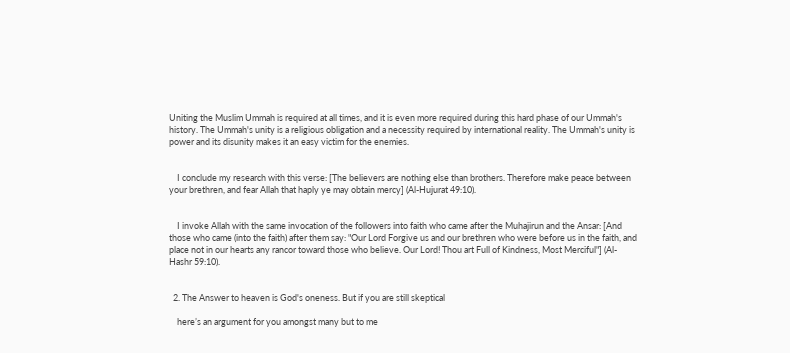Uniting the Muslim Ummah is required at all times, and it is even more required during this hard phase of our Ummah's history. The Ummah's unity is a religious obligation and a necessity required by international reality. The Ummah's unity is power and its disunity makes it an easy victim for the enemies.


    I conclude my research with this verse: [The believers are nothing else than brothers. Therefore make peace between your brethren, and fear Allah that haply ye may obtain mercy] (Al-Hujurat 49:10).


    I invoke Allah with the same invocation of the followers into faith who came after the Muhajirun and the Ansar: [And those who came (into the faith) after them say: "Our Lord Forgive us and our brethren who were before us in the faith, and place not in our hearts any rancor toward those who believe. Our Lord! Thou art Full of Kindness, Most Merciful"] (Al-Hashr 59:10).


  2. The Answer to heaven is God's oneness. But if you are still skeptical

    here’s an argument for you amongst many but to me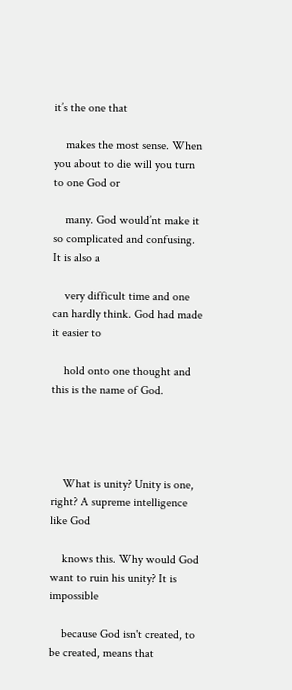it’s the one that

    makes the most sense. When you about to die will you turn to one God or

    many. God would’nt make it so complicated and confusing. It is also a

    very difficult time and one can hardly think. God had made it easier to

    hold onto one thought and this is the name of God.




    What is unity? Unity is one, right? A supreme intelligence like God

    knows this. Why would God want to ruin his unity? It is impossible

    because God isn't created, to be created, means that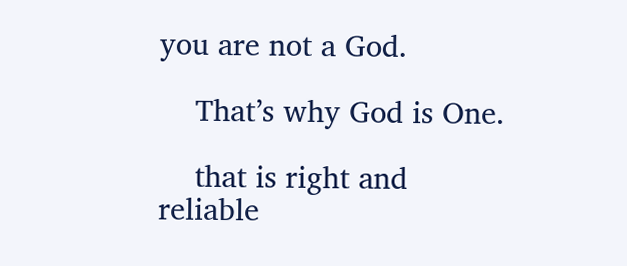you are not a God.

    That’s why God is One.

    that is right and reliable